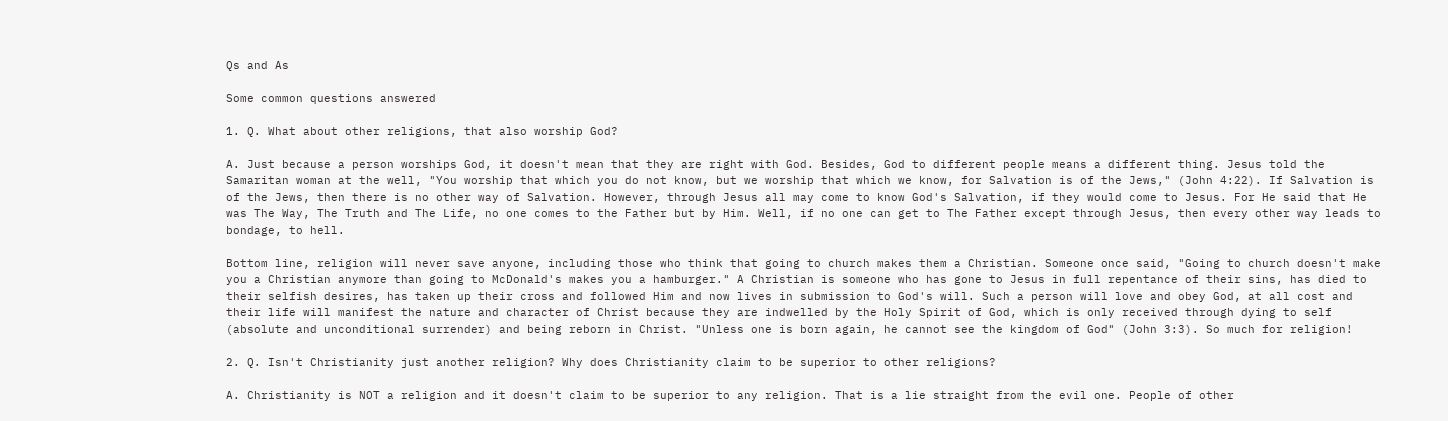Qs and As

Some common questions answered

1. Q. What about other religions, that also worship God?

A. Just because a person worships God, it doesn't mean that they are right with God. Besides, God to different people means a different thing. Jesus told the Samaritan woman at the well, "You worship that which you do not know, but we worship that which we know, for Salvation is of the Jews," (John 4:22). If Salvation is of the Jews, then there is no other way of Salvation. However, through Jesus all may come to know God's Salvation, if they would come to Jesus. For He said that He was The Way, The Truth and The Life, no one comes to the Father but by Him. Well, if no one can get to The Father except through Jesus, then every other way leads to bondage, to hell.

Bottom line, religion will never save anyone, including those who think that going to church makes them a Christian. Someone once said, "Going to church doesn't make you a Christian anymore than going to McDonald's makes you a hamburger." A Christian is someone who has gone to Jesus in full repentance of their sins, has died to their selfish desires, has taken up their cross and followed Him and now lives in submission to God's will. Such a person will love and obey God, at all cost and their life will manifest the nature and character of Christ because they are indwelled by the Holy Spirit of God, which is only received through dying to self (absolute and unconditional surrender) and being reborn in Christ. "Unless one is born again, he cannot see the kingdom of God" (John 3:3). So much for religion!

2. Q. Isn't Christianity just another religion? Why does Christianity claim to be superior to other religions?

A. Christianity is NOT a religion and it doesn't claim to be superior to any religion. That is a lie straight from the evil one. People of other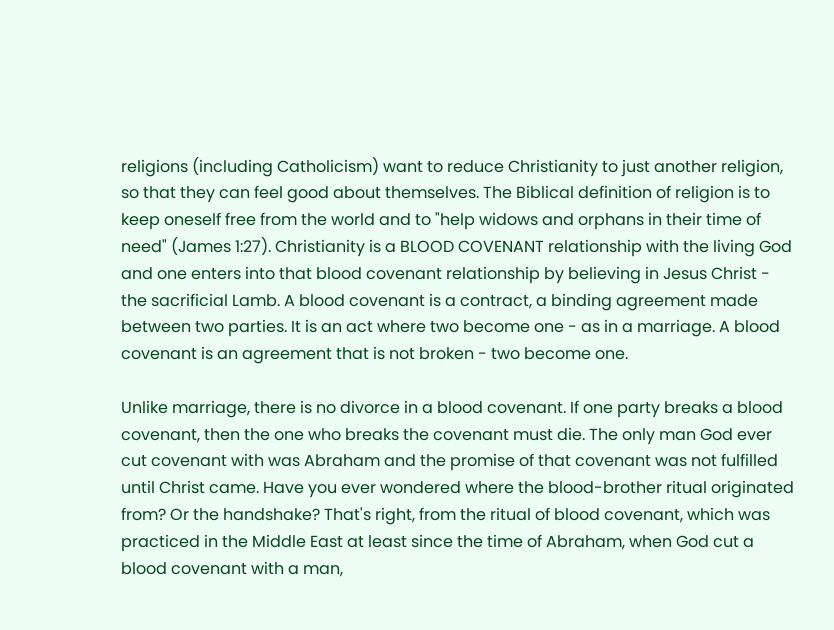religions (including Catholicism) want to reduce Christianity to just another religion, so that they can feel good about themselves. The Biblical definition of religion is to keep oneself free from the world and to "help widows and orphans in their time of need" (James 1:27). Christianity is a BLOOD COVENANT relationship with the living God and one enters into that blood covenant relationship by believing in Jesus Christ - the sacrificial Lamb. A blood covenant is a contract, a binding agreement made between two parties. It is an act where two become one - as in a marriage. A blood covenant is an agreement that is not broken - two become one.

Unlike marriage, there is no divorce in a blood covenant. If one party breaks a blood covenant, then the one who breaks the covenant must die. The only man God ever cut covenant with was Abraham and the promise of that covenant was not fulfilled until Christ came. Have you ever wondered where the blood-brother ritual originated from? Or the handshake? That's right, from the ritual of blood covenant, which was practiced in the Middle East at least since the time of Abraham, when God cut a blood covenant with a man,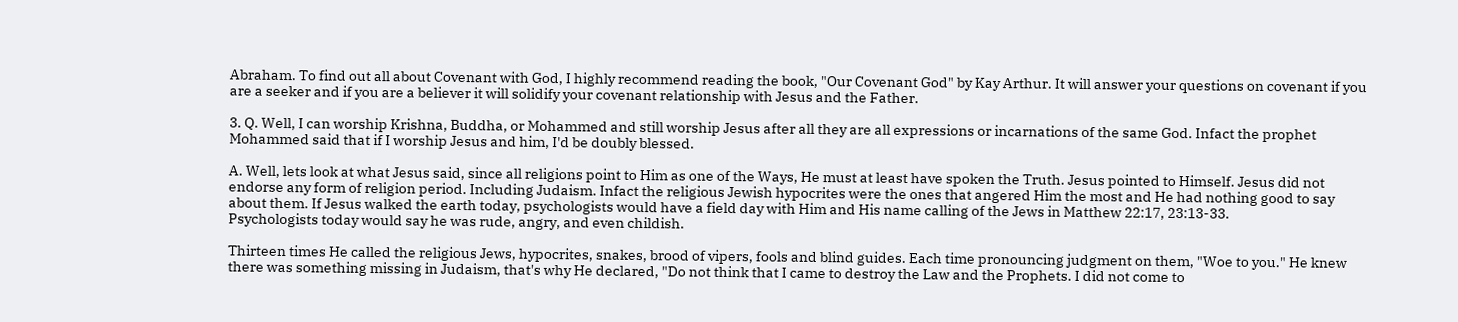Abraham. To find out all about Covenant with God, I highly recommend reading the book, "Our Covenant God" by Kay Arthur. It will answer your questions on covenant if you are a seeker and if you are a believer it will solidify your covenant relationship with Jesus and the Father.

3. Q. Well, I can worship Krishna, Buddha, or Mohammed and still worship Jesus after all they are all expressions or incarnations of the same God. Infact the prophet Mohammed said that if I worship Jesus and him, I'd be doubly blessed.

A. Well, lets look at what Jesus said, since all religions point to Him as one of the Ways, He must at least have spoken the Truth. Jesus pointed to Himself. Jesus did not endorse any form of religion period. Including Judaism. Infact the religious Jewish hypocrites were the ones that angered Him the most and He had nothing good to say about them. If Jesus walked the earth today, psychologists would have a field day with Him and His name calling of the Jews in Matthew 22:17, 23:13-33.
Psychologists today would say he was rude, angry, and even childish.

Thirteen times He called the religious Jews, hypocrites, snakes, brood of vipers, fools and blind guides. Each time pronouncing judgment on them, "Woe to you." He knew there was something missing in Judaism, that's why He declared, "Do not think that I came to destroy the Law and the Prophets. I did not come to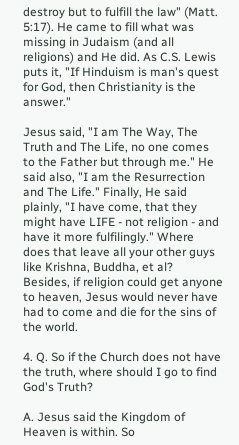destroy but to fulfill the law" (Matt. 5:17). He came to fill what was missing in Judaism (and all religions) and He did. As C.S. Lewis puts it, "If Hinduism is man's quest for God, then Christianity is the answer."

Jesus said, "I am The Way, The Truth and The Life, no one comes to the Father but through me." He said also, "I am the Resurrection and The Life." Finally, He said plainly, "I have come, that they might have LIFE - not religion - and have it more fulfilingly." Where does that leave all your other guys like Krishna, Buddha, et al?
Besides, if religion could get anyone to heaven, Jesus would never have had to come and die for the sins of the world.

4. Q. So if the Church does not have the truth, where should I go to find God's Truth?

A. Jesus said the Kingdom of Heaven is within. So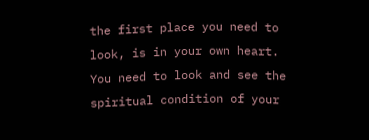the first place you need to look, is in your own heart. You need to look and see the spiritual condition of your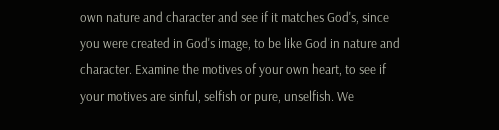own nature and character and see if it matches God's, since you were created in God's image, to be like God in nature and character. Examine the motives of your own heart, to see if your motives are sinful, selfish or pure, unselfish. We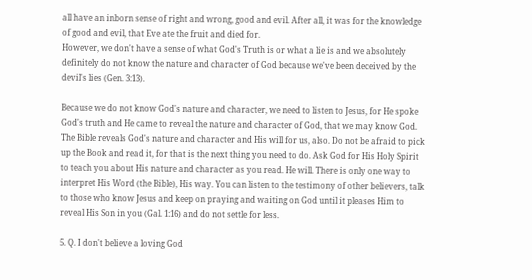all have an inborn sense of right and wrong, good and evil. After all, it was for the knowledge of good and evil, that Eve ate the fruit and died for.
However, we don't have a sense of what God's Truth is or what a lie is and we absolutely definitely do not know the nature and character of God because we've been deceived by the devil's lies (Gen. 3:13).

Because we do not know God's nature and character, we need to listen to Jesus, for He spoke God's truth and He came to reveal the nature and character of God, that we may know God. The Bible reveals God's nature and character and His will for us, also. Do not be afraid to pick up the Book and read it, for that is the next thing you need to do. Ask God for His Holy Spirit to teach you about His nature and character as you read. He will. There is only one way to interpret His Word (the Bible), His way. You can listen to the testimony of other believers, talk to those who know Jesus and keep on praying and waiting on God until it pleases Him to reveal His Son in you (Gal. 1:16) and do not settle for less.

5. Q. I don't believe a loving God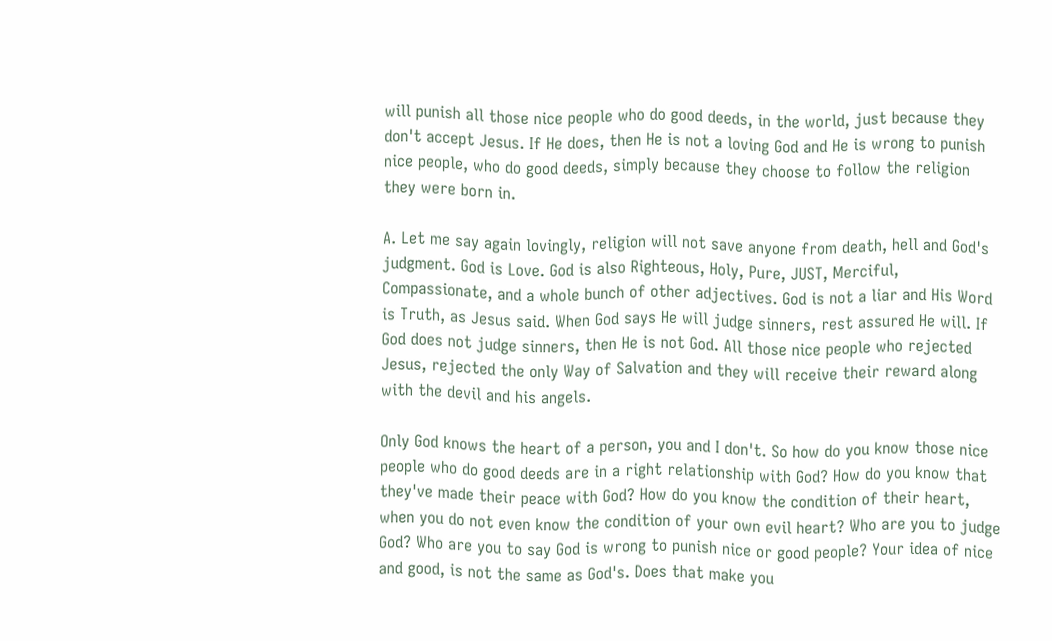will punish all those nice people who do good deeds, in the world, just because they don't accept Jesus. If He does, then He is not a loving God and He is wrong to punish nice people, who do good deeds, simply because they choose to follow the religion they were born in.

A. Let me say again lovingly, religion will not save anyone from death, hell and God's judgment. God is Love. God is also Righteous, Holy, Pure, JUST, Merciful, Compassionate, and a whole bunch of other adjectives. God is not a liar and His Word is Truth, as Jesus said. When God says He will judge sinners, rest assured He will. If God does not judge sinners, then He is not God. All those nice people who rejected Jesus, rejected the only Way of Salvation and they will receive their reward along with the devil and his angels.

Only God knows the heart of a person, you and I don't. So how do you know those nice people who do good deeds are in a right relationship with God? How do you know that they've made their peace with God? How do you know the condition of their heart, when you do not even know the condition of your own evil heart? Who are you to judge God? Who are you to say God is wrong to punish nice or good people? Your idea of nice and good, is not the same as God's. Does that make you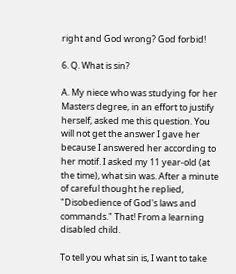right and God wrong? God forbid!

6. Q. What is sin?

A. My niece who was studying for her Masters degree, in an effort to justify herself, asked me this question. You will not get the answer I gave her because I answered her according to her motif. I asked my 11 year-old (at the time), what sin was. After a minute of careful thought he replied, "Disobedience of God's laws and commands." That! From a learning disabled child.

To tell you what sin is, I want to take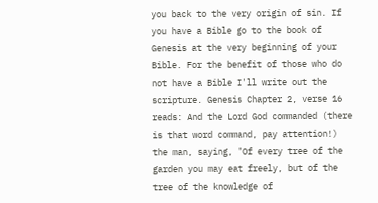you back to the very origin of sin. If you have a Bible go to the book of Genesis at the very beginning of your Bible. For the benefit of those who do not have a Bible I'll write out the scripture. Genesis Chapter 2, verse 16 reads: And the Lord God commanded (there is that word command, pay attention!) the man, saying, "Of every tree of the garden you may eat freely, but of the tree of the knowledge of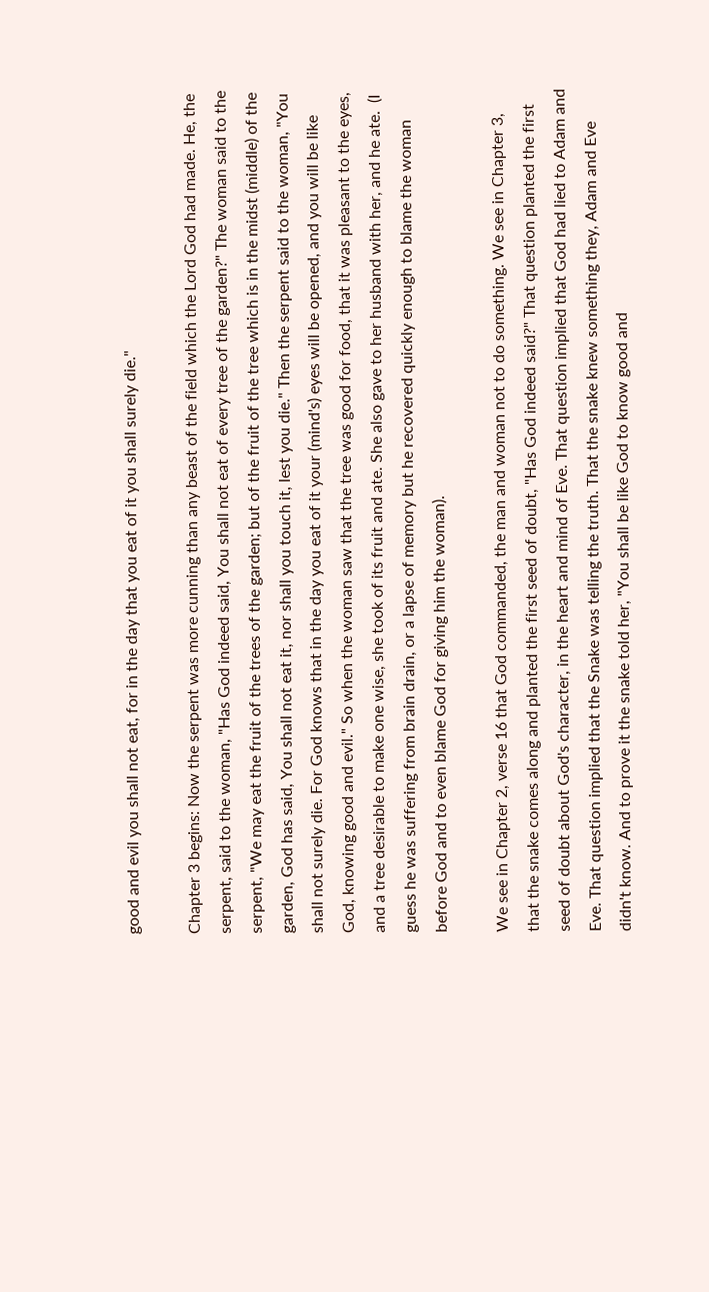good and evil you shall not eat, for in the day that you eat of it you shall surely die."

Chapter 3 begins: Now the serpent was more cunning than any beast of the field which the Lord God had made. He, the serpent, said to the woman, "Has God indeed said, You shall not eat of every tree of the garden?" The woman said to the serpent, "We may eat the fruit of the trees of the garden; but of the fruit of the tree which is in the midst (middle) of the garden, God has said, You shall not eat it, nor shall you touch it, lest you die." Then the serpent said to the woman, "You shall not surely die. For God knows that in the day you eat of it your (mind's) eyes will be opened, and you will be like God, knowing good and evil." So when the woman saw that the tree was good for food, that it was pleasant to the eyes, and a tree desirable to make one wise, she took of its fruit and ate. She also gave to her husband with her, and he ate.  (I guess he was suffering from brain drain, or a lapse of memory but he recovered quickly enough to blame the woman before God and to even blame God for giving him the woman).

We see in Chapter 2, verse 16 that God commanded, the man and woman not to do something. We see in Chapter 3, that the snake comes along and planted the first seed of doubt, "Has God indeed said?" That question planted the first seed of doubt about God's character, in the heart and mind of Eve. That question implied that God had lied to Adam and Eve. That question implied that the Snake was telling the truth. That the snake knew something they, Adam and Eve didn't know. And to prove it the snake told her, "You shall be like God to know good and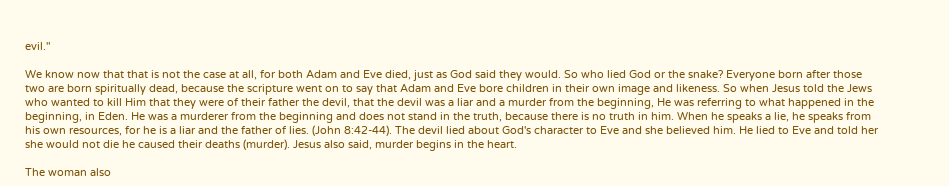evil."

We know now that that is not the case at all, for both Adam and Eve died, just as God said they would. So who lied God or the snake? Everyone born after those two are born spiritually dead, because the scripture went on to say that Adam and Eve bore children in their own image and likeness. So when Jesus told the Jews who wanted to kill Him that they were of their father the devil, that the devil was a liar and a murder from the beginning, He was referring to what happened in the beginning, in Eden. He was a murderer from the beginning and does not stand in the truth, because there is no truth in him. When he speaks a lie, he speaks from his own resources, for he is a liar and the father of lies. (John 8:42-44). The devil lied about God's character to Eve and she believed him. He lied to Eve and told her she would not die he caused their deaths (murder). Jesus also said, murder begins in the heart.

The woman also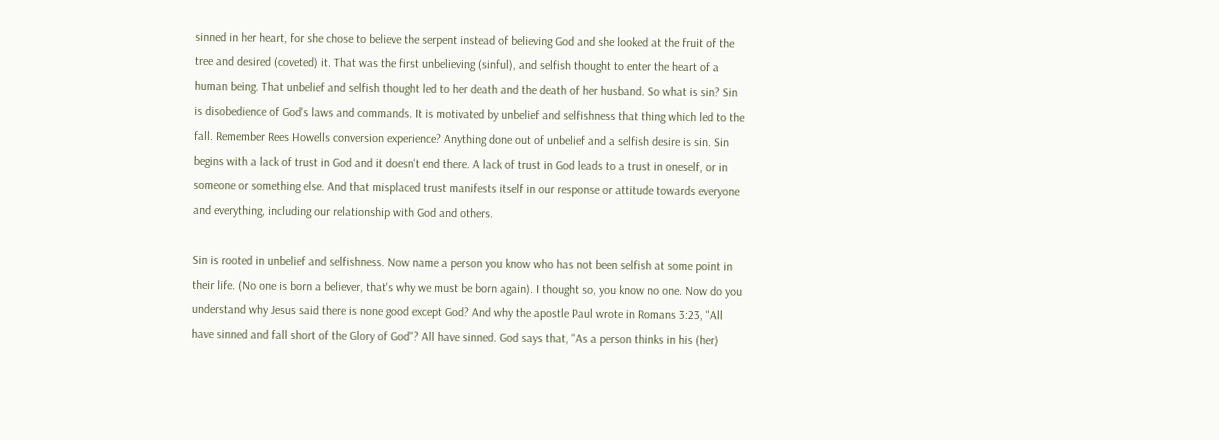sinned in her heart, for she chose to believe the serpent instead of believing God and she looked at the fruit of the tree and desired (coveted) it. That was the first unbelieving (sinful), and selfish thought to enter the heart of a human being. That unbelief and selfish thought led to her death and the death of her husband. So what is sin? Sin is disobedience of God's laws and commands. It is motivated by unbelief and selfishness that thing which led to the fall. Remember Rees Howells conversion experience? Anything done out of unbelief and a selfish desire is sin. Sin begins with a lack of trust in God and it doesn't end there. A lack of trust in God leads to a trust in oneself, or in someone or something else. And that misplaced trust manifests itself in our response or attitude towards everyone and everything, including our relationship with God and others.

Sin is rooted in unbelief and selfishness. Now name a person you know who has not been selfish at some point in their life. (No one is born a believer, that's why we must be born again). I thought so, you know no one. Now do you understand why Jesus said there is none good except God? And why the apostle Paul wrote in Romans 3:23, "All have sinned and fall short of the Glory of God"? All have sinned. God says that, "As a person thinks in his (her)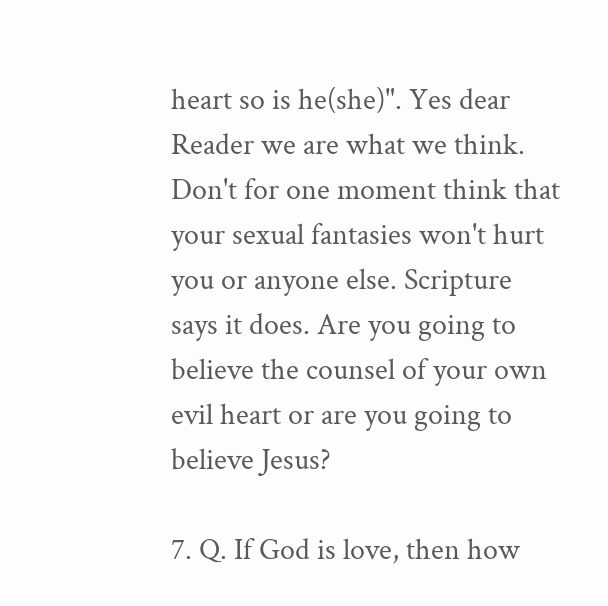heart so is he(she)". Yes dear Reader we are what we think. Don't for one moment think that your sexual fantasies won't hurt you or anyone else. Scripture says it does. Are you going to believe the counsel of your own evil heart or are you going to believe Jesus?

7. Q. If God is love, then how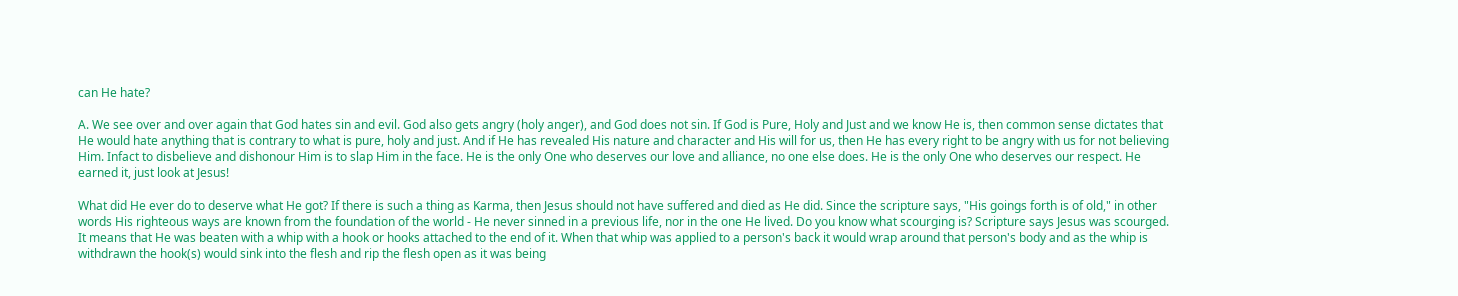can He hate?

A. We see over and over again that God hates sin and evil. God also gets angry (holy anger), and God does not sin. If God is Pure, Holy and Just and we know He is, then common sense dictates that He would hate anything that is contrary to what is pure, holy and just. And if He has revealed His nature and character and His will for us, then He has every right to be angry with us for not believing Him. Infact to disbelieve and dishonour Him is to slap Him in the face. He is the only One who deserves our love and alliance, no one else does. He is the only One who deserves our respect. He earned it, just look at Jesus!

What did He ever do to deserve what He got? If there is such a thing as Karma, then Jesus should not have suffered and died as He did. Since the scripture says, "His goings forth is of old," in other words His righteous ways are known from the foundation of the world - He never sinned in a previous life, nor in the one He lived. Do you know what scourging is? Scripture says Jesus was scourged. It means that He was beaten with a whip with a hook or hooks attached to the end of it. When that whip was applied to a person's back it would wrap around that person's body and as the whip is withdrawn the hook(s) would sink into the flesh and rip the flesh open as it was being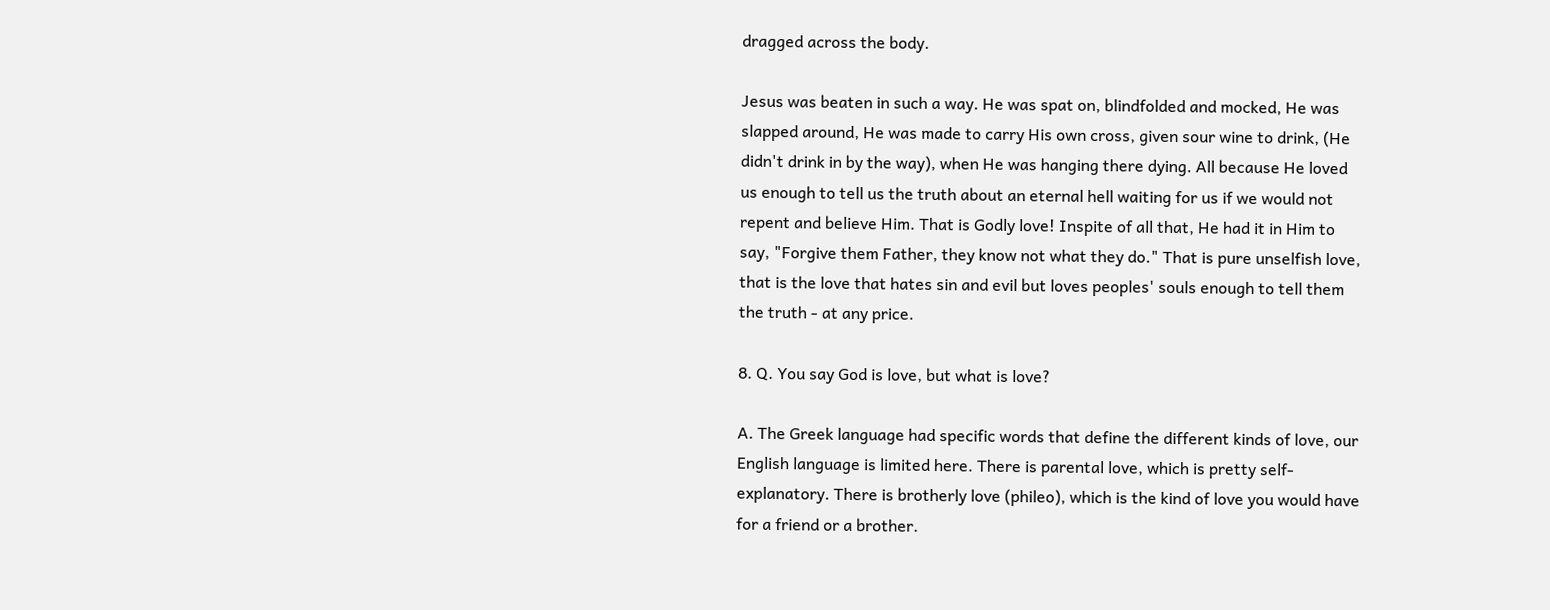dragged across the body.

Jesus was beaten in such a way. He was spat on, blindfolded and mocked, He was slapped around, He was made to carry His own cross, given sour wine to drink, (He didn't drink in by the way), when He was hanging there dying. All because He loved us enough to tell us the truth about an eternal hell waiting for us if we would not repent and believe Him. That is Godly love! Inspite of all that, He had it in Him to say, "Forgive them Father, they know not what they do." That is pure unselfish love, that is the love that hates sin and evil but loves peoples' souls enough to tell them the truth - at any price.

8. Q. You say God is love, but what is love?

A. The Greek language had specific words that define the different kinds of love, our English language is limited here. There is parental love, which is pretty self-explanatory. There is brotherly love (phileo), which is the kind of love you would have for a friend or a brother.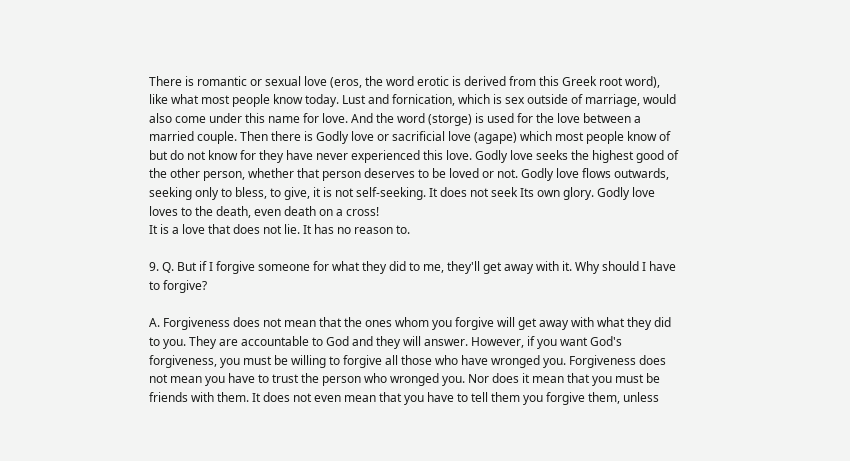There is romantic or sexual love (eros, the word erotic is derived from this Greek root word), like what most people know today. Lust and fornication, which is sex outside of marriage, would also come under this name for love. And the word (storge) is used for the love between a married couple. Then there is Godly love or sacrificial love (agape) which most people know of but do not know for they have never experienced this love. Godly love seeks the highest good of the other person, whether that person deserves to be loved or not. Godly love flows outwards, seeking only to bless, to give, it is not self-seeking. It does not seek Its own glory. Godly love loves to the death, even death on a cross!
It is a love that does not lie. It has no reason to.

9. Q. But if I forgive someone for what they did to me, they'll get away with it. Why should I have to forgive?

A. Forgiveness does not mean that the ones whom you forgive will get away with what they did to you. They are accountable to God and they will answer. However, if you want God's forgiveness, you must be willing to forgive all those who have wronged you. Forgiveness does not mean you have to trust the person who wronged you. Nor does it mean that you must be friends with them. It does not even mean that you have to tell them you forgive them, unless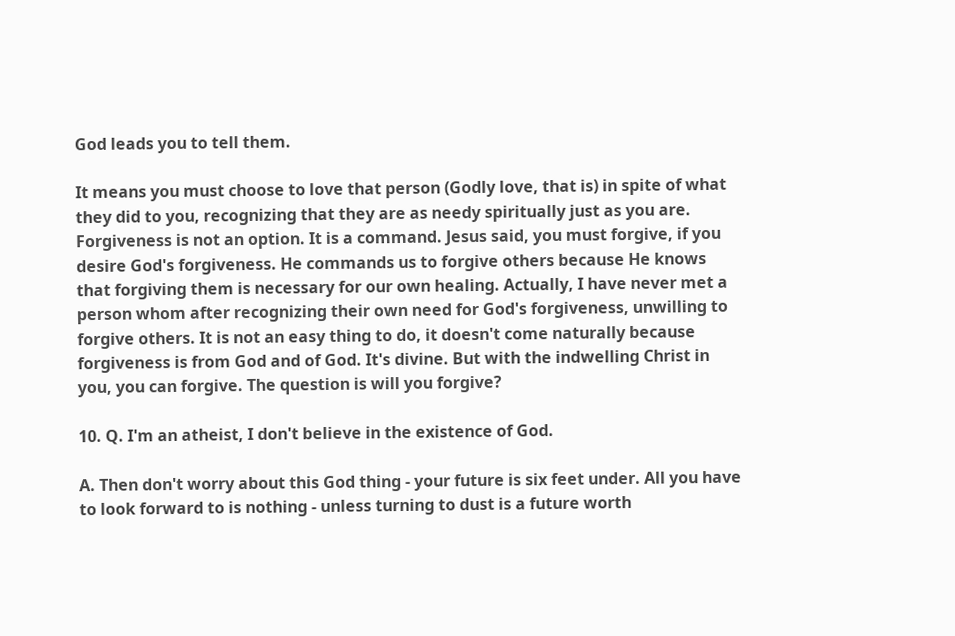God leads you to tell them.

It means you must choose to love that person (Godly love, that is) in spite of what they did to you, recognizing that they are as needy spiritually just as you are. Forgiveness is not an option. It is a command. Jesus said, you must forgive, if you desire God's forgiveness. He commands us to forgive others because He knows that forgiving them is necessary for our own healing. Actually, I have never met a person whom after recognizing their own need for God's forgiveness, unwilling to forgive others. It is not an easy thing to do, it doesn't come naturally because forgiveness is from God and of God. It's divine. But with the indwelling Christ in you, you can forgive. The question is will you forgive?

10. Q. I'm an atheist, I don't believe in the existence of God.

A. Then don't worry about this God thing - your future is six feet under. All you have to look forward to is nothing - unless turning to dust is a future worth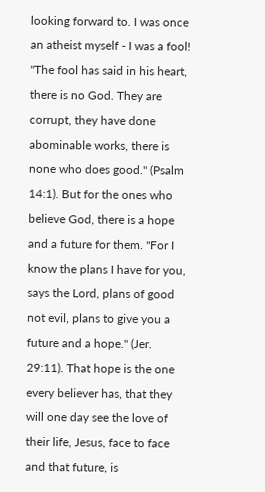looking forward to. I was once an atheist myself - I was a fool! "The fool has said in his heart, there is no God. They are corrupt, they have done abominable works, there is none who does good." (Psalm 14:1). But for the ones who believe God, there is a hope and a future for them. "For I know the plans I have for you, says the Lord, plans of good not evil, plans to give you a future and a hope." (Jer. 29:11). That hope is the one every believer has, that they will one day see the love of their life, Jesus, face to face and that future, is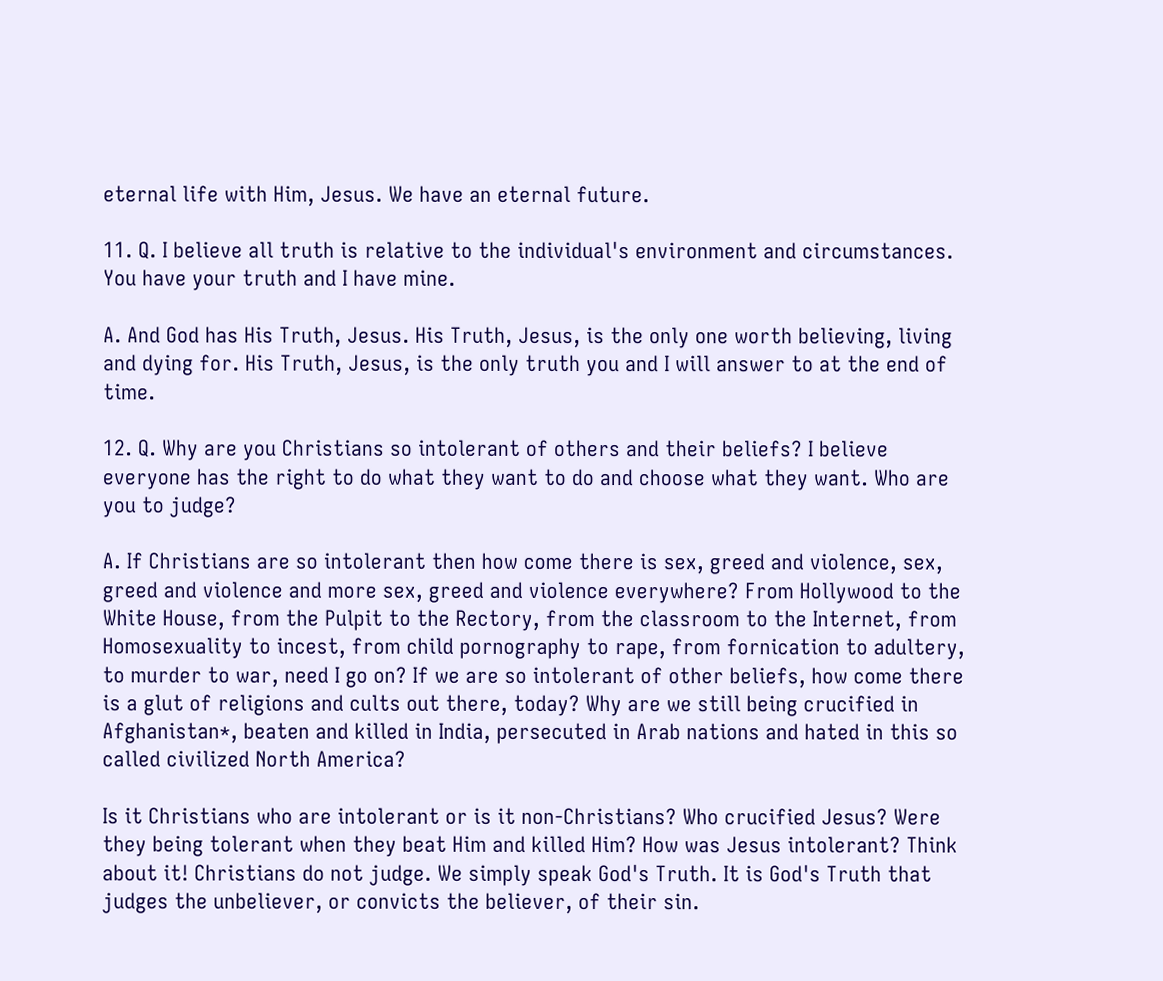eternal life with Him, Jesus. We have an eternal future.

11. Q. I believe all truth is relative to the individual's environment and circumstances. You have your truth and I have mine.

A. And God has His Truth, Jesus. His Truth, Jesus, is the only one worth believing, living and dying for. His Truth, Jesus, is the only truth you and I will answer to at the end of time.

12. Q. Why are you Christians so intolerant of others and their beliefs? I believe everyone has the right to do what they want to do and choose what they want. Who are you to judge?

A. If Christians are so intolerant then how come there is sex, greed and violence, sex, greed and violence and more sex, greed and violence everywhere? From Hollywood to the White House, from the Pulpit to the Rectory, from the classroom to the Internet, from Homosexuality to incest, from child pornography to rape, from fornication to adultery, to murder to war, need I go on? If we are so intolerant of other beliefs, how come there is a glut of religions and cults out there, today? Why are we still being crucified in Afghanistan*, beaten and killed in India, persecuted in Arab nations and hated in this so called civilized North America?

Is it Christians who are intolerant or is it non-Christians? Who crucified Jesus? Were they being tolerant when they beat Him and killed Him? How was Jesus intolerant? Think about it! Christians do not judge. We simply speak God's Truth. It is God's Truth that judges the unbeliever, or convicts the believer, of their sin.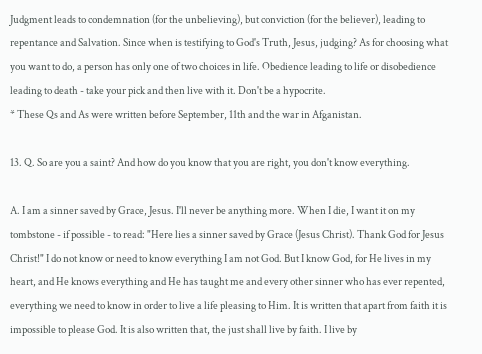Judgment leads to condemnation (for the unbelieving), but conviction (for the believer), leading to repentance and Salvation. Since when is testifying to God's Truth, Jesus, judging? As for choosing what you want to do, a person has only one of two choices in life. Obedience leading to life or disobedience leading to death - take your pick and then live with it. Don't be a hypocrite.
* These Qs and As were written before September, 11th and the war in Afganistan.

13. Q. So are you a saint? And how do you know that you are right, you don't know everything.

A. I am a sinner saved by Grace, Jesus. I'll never be anything more. When I die, I want it on my tombstone - if possible - to read: "Here lies a sinner saved by Grace (Jesus Christ). Thank God for Jesus Christ!" I do not know or need to know everything I am not God. But I know God, for He lives in my heart, and He knows everything and He has taught me and every other sinner who has ever repented, everything we need to know in order to live a life pleasing to Him. It is written that apart from faith it is impossible to please God. It is also written that, the just shall live by faith. I live by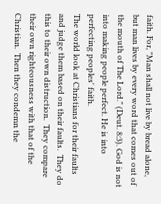faith. For, "Man shall not live by bread alone, but man lives by every word that comes out of the mouth of The Lord." (Deut. 8:3). God is not into making people perfect. He is into perfecting peoples' faith.
The world look at Christians for their faults and judge them based on their faults.  They do this to their own distruction.  They compare their own righteousness with that of the Christian.  Then they condemn the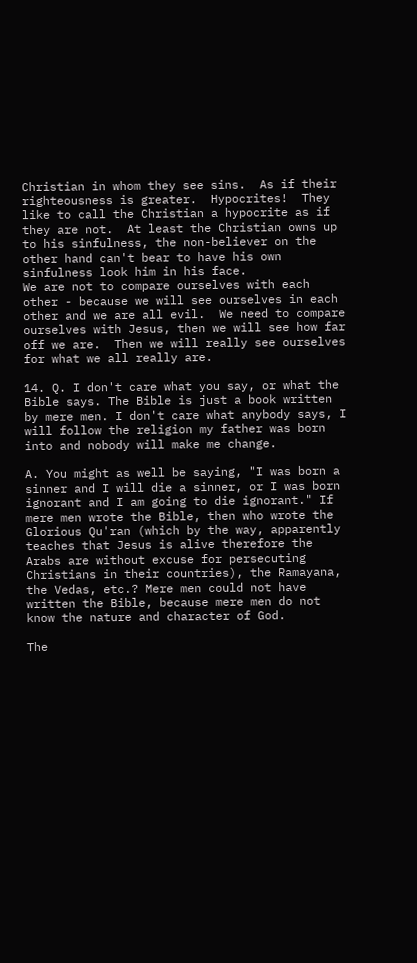Christian in whom they see sins.  As if their righteousness is greater.  Hypocrites!  They like to call the Christian a hypocrite as if they are not.  At least the Christian owns up to his sinfulness, the non-believer on the other hand can't bear to have his own sinfulness look him in his face.
We are not to compare ourselves with each other - because we will see ourselves in each other and we are all evil.  We need to compare ourselves with Jesus, then we will see how far off we are.  Then we will really see ourselves for what we all really are.

14. Q. I don't care what you say, or what the Bible says. The Bible is just a book written by mere men. I don't care what anybody says, I will follow the religion my father was born into and nobody will make me change.

A. You might as well be saying, "I was born a sinner and I will die a sinner, or I was born ignorant and I am going to die ignorant." If mere men wrote the Bible, then who wrote the Glorious Qu'ran (which by the way, apparently teaches that Jesus is alive therefore the Arabs are without excuse for persecuting Christians in their countries), the Ramayana, the Vedas, etc.? Mere men could not have written the Bible, because mere men do not know the nature and character of God.

The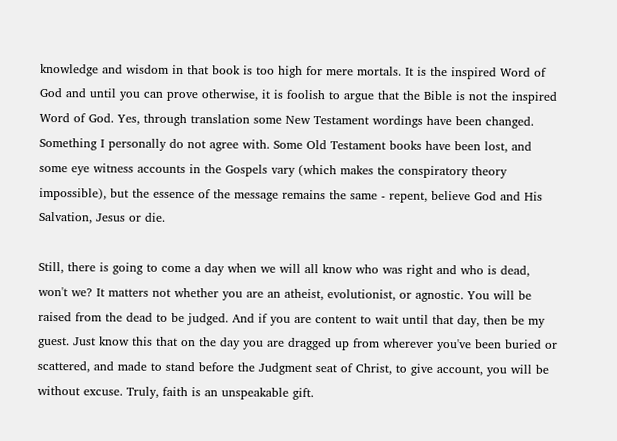knowledge and wisdom in that book is too high for mere mortals. It is the inspired Word of God and until you can prove otherwise, it is foolish to argue that the Bible is not the inspired Word of God. Yes, through translation some New Testament wordings have been changed. Something I personally do not agree with. Some Old Testament books have been lost, and some eye witness accounts in the Gospels vary (which makes the conspiratory theory impossible), but the essence of the message remains the same - repent, believe God and His Salvation, Jesus or die.

Still, there is going to come a day when we will all know who was right and who is dead, won't we? It matters not whether you are an atheist, evolutionist, or agnostic. You will be raised from the dead to be judged. And if you are content to wait until that day, then be my guest. Just know this that on the day you are dragged up from wherever you've been buried or scattered, and made to stand before the Judgment seat of Christ, to give account, you will be without excuse. Truly, faith is an unspeakable gift.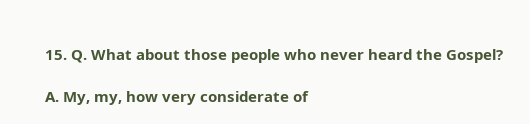15. Q. What about those people who never heard the Gospel?

A. My, my, how very considerate of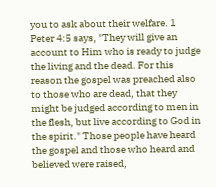you to ask about their welfare. 1 Peter 4:5 says, "They will give an account to Him who is ready to judge the living and the dead. For this reason the gospel was preached also to those who are dead, that they might be judged according to men in the flesh, but live according to God in the spirit." Those people have heard the gospel and those who heard and believed were raised,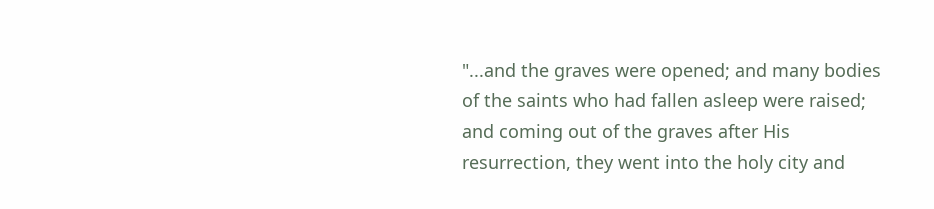"...and the graves were opened; and many bodies of the saints who had fallen asleep were raised; and coming out of the graves after His resurrection, they went into the holy city and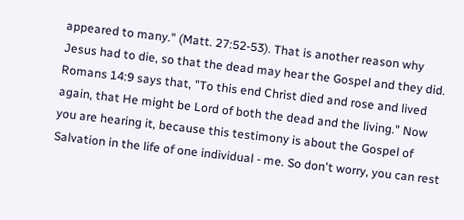appeared to many." (Matt. 27:52-53). That is another reason why Jesus had to die, so that the dead may hear the Gospel and they did. Romans 14:9 says that, "To this end Christ died and rose and lived again, that He might be Lord of both the dead and the living." Now you are hearing it, because this testimony is about the Gospel of Salvation in the life of one individual - me. So don't worry, you can rest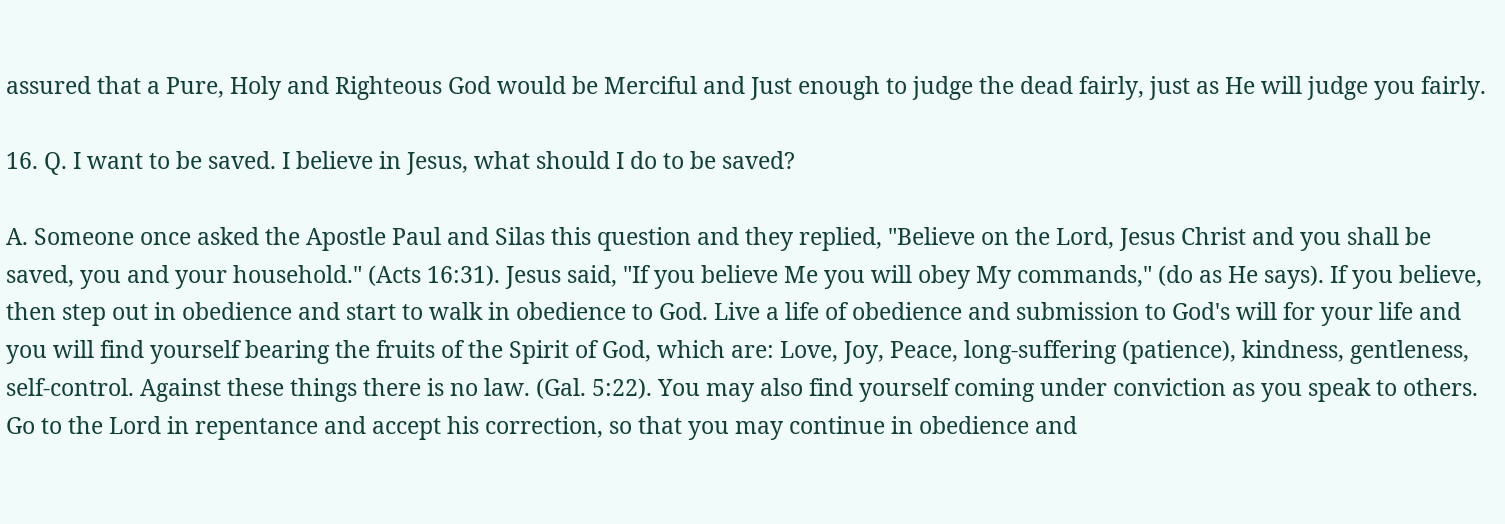assured that a Pure, Holy and Righteous God would be Merciful and Just enough to judge the dead fairly, just as He will judge you fairly.

16. Q. I want to be saved. I believe in Jesus, what should I do to be saved?

A. Someone once asked the Apostle Paul and Silas this question and they replied, "Believe on the Lord, Jesus Christ and you shall be saved, you and your household." (Acts 16:31). Jesus said, "If you believe Me you will obey My commands," (do as He says). If you believe, then step out in obedience and start to walk in obedience to God. Live a life of obedience and submission to God's will for your life and you will find yourself bearing the fruits of the Spirit of God, which are: Love, Joy, Peace, long-suffering (patience), kindness, gentleness, self-control. Against these things there is no law. (Gal. 5:22). You may also find yourself coming under conviction as you speak to others. Go to the Lord in repentance and accept his correction, so that you may continue in obedience and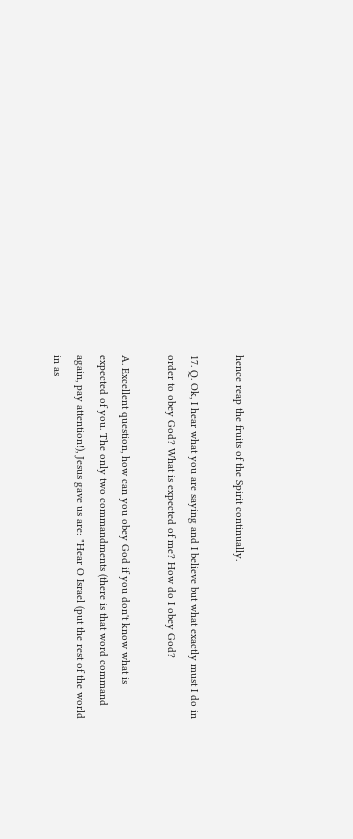hence reap the fruits of the Spirit continually.

17. Q. Ok, I hear what you are saying and I believe but what exactly must I do in order to obey God? What is expected of me? How do I obey God?

A. Excellent question, how can you obey God if you don't know what is expected of you. The only two commandments (there is that word command again, pay attention!), Jesus gave us are: "Hear O Israel (put the rest of the world in as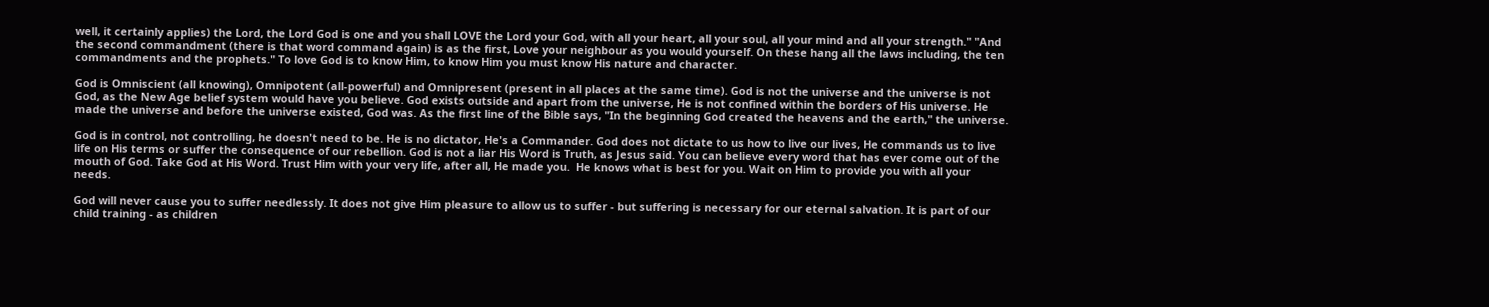well, it certainly applies) the Lord, the Lord God is one and you shall LOVE the Lord your God, with all your heart, all your soul, all your mind and all your strength." "And the second commandment (there is that word command again) is as the first, Love your neighbour as you would yourself. On these hang all the laws including, the ten commandments and the prophets." To love God is to know Him, to know Him you must know His nature and character.

God is Omniscient (all knowing), Omnipotent (all-powerful) and Omnipresent (present in all places at the same time). God is not the universe and the universe is not God, as the New Age belief system would have you believe. God exists outside and apart from the universe, He is not confined within the borders of His universe. He made the universe and before the universe existed, God was. As the first line of the Bible says, "In the beginning God created the heavens and the earth," the universe.

God is in control, not controlling, he doesn't need to be. He is no dictator, He's a Commander. God does not dictate to us how to live our lives, He commands us to live life on His terms or suffer the consequence of our rebellion. God is not a liar His Word is Truth, as Jesus said. You can believe every word that has ever come out of the mouth of God. Take God at His Word. Trust Him with your very life, after all, He made you.  He knows what is best for you. Wait on Him to provide you with all your needs.

God will never cause you to suffer needlessly. It does not give Him pleasure to allow us to suffer - but suffering is necessary for our eternal salvation. It is part of our child training - as children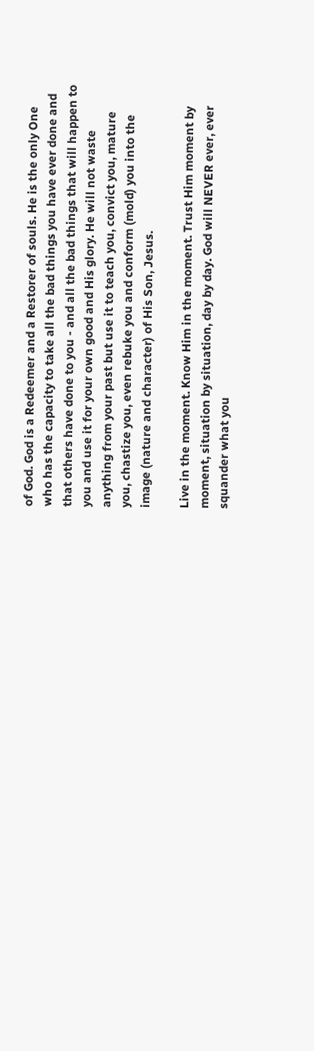of God. God is a Redeemer and a Restorer of souls. He is the only One who has the capacity to take all the bad things you have ever done and that others have done to you - and all the bad things that will happen to you and use it for your own good and His glory. He will not waste anything from your past but use it to teach you, convict you, mature you, chastize you, even rebuke you and conform (mold) you into the image (nature and character) of His Son, Jesus.

Live in the moment. Know Him in the moment. Trust Him moment by moment, situation by situation, day by day. God will NEVER ever, ever squander what you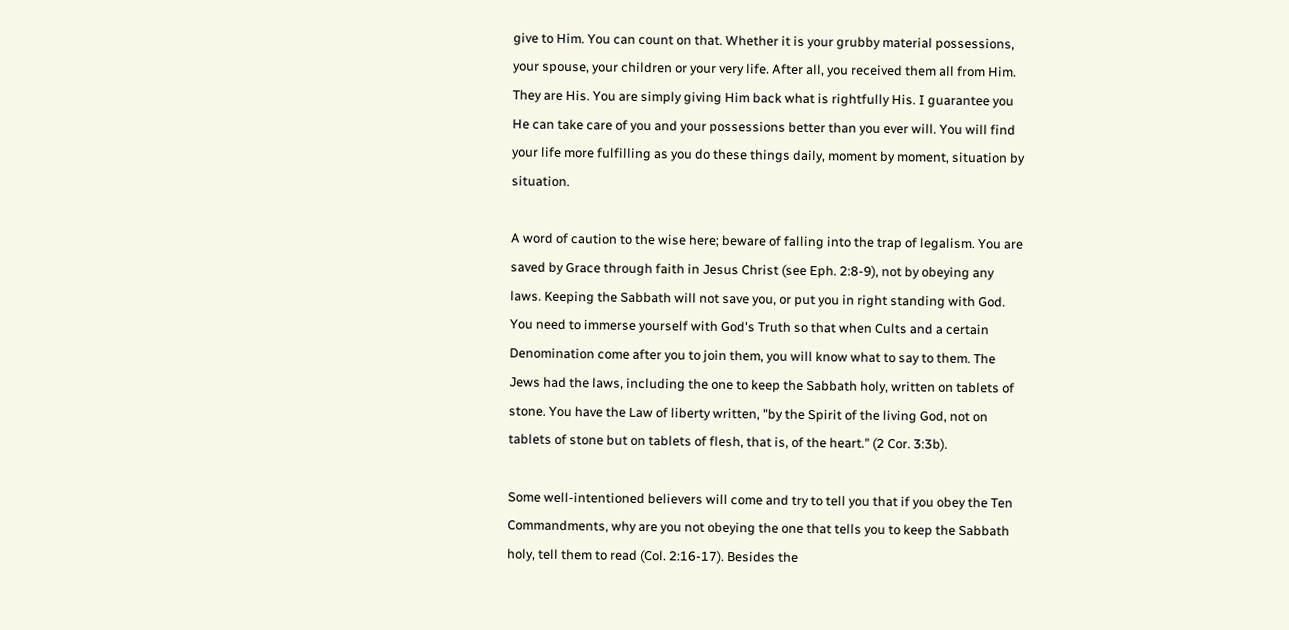give to Him. You can count on that. Whether it is your grubby material possessions, your spouse, your children or your very life. After all, you received them all from Him. They are His. You are simply giving Him back what is rightfully His. I guarantee you He can take care of you and your possessions better than you ever will. You will find your life more fulfilling as you do these things daily, moment by moment, situation by situation.

A word of caution to the wise here; beware of falling into the trap of legalism. You are saved by Grace through faith in Jesus Christ (see Eph. 2:8-9), not by obeying any laws. Keeping the Sabbath will not save you, or put you in right standing with God. You need to immerse yourself with God's Truth so that when Cults and a certain Denomination come after you to join them, you will know what to say to them. The Jews had the laws, including the one to keep the Sabbath holy, written on tablets of stone. You have the Law of liberty written, "by the Spirit of the living God, not on tablets of stone but on tablets of flesh, that is, of the heart." (2 Cor. 3:3b).

Some well-intentioned believers will come and try to tell you that if you obey the Ten Commandments, why are you not obeying the one that tells you to keep the Sabbath holy, tell them to read (Col. 2:16-17). Besides the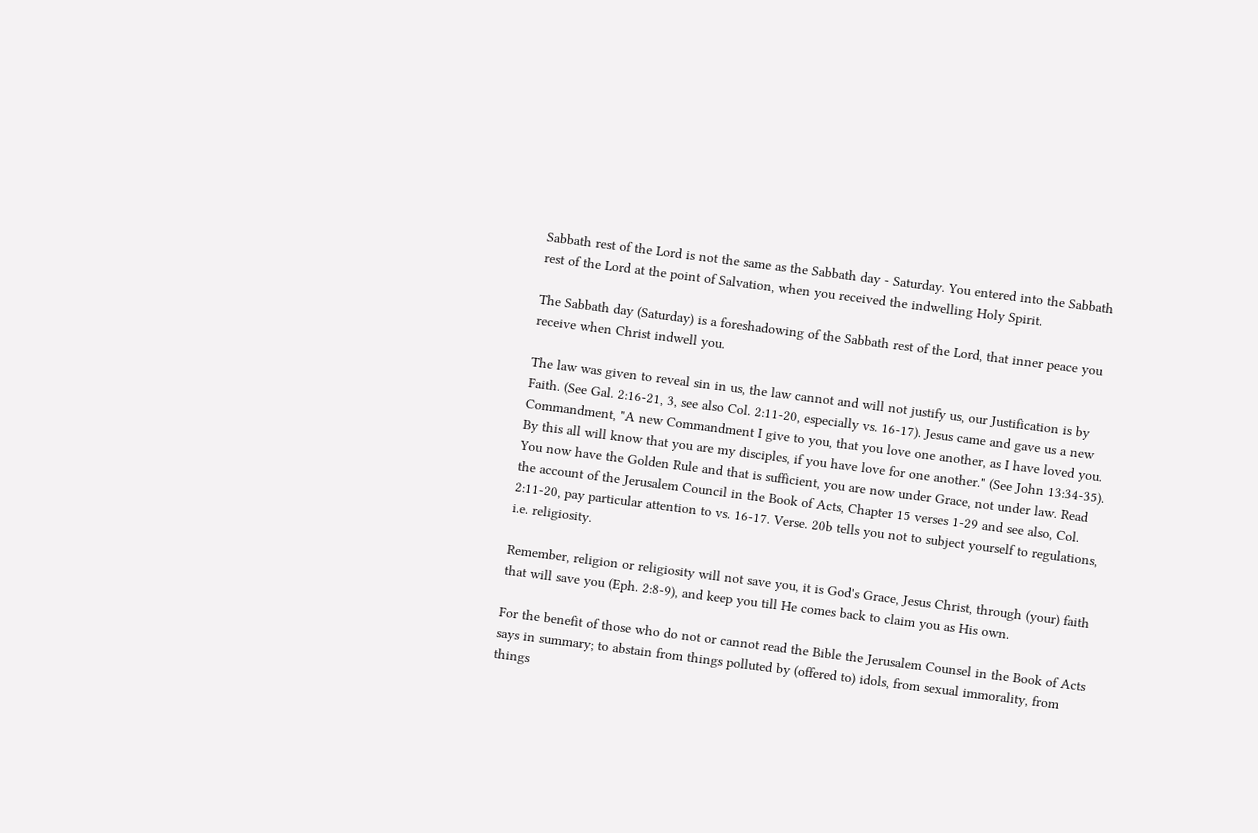Sabbath rest of the Lord is not the same as the Sabbath day - Saturday. You entered into the Sabbath rest of the Lord at the point of Salvation, when you received the indwelling Holy Spirit.

The Sabbath day (Saturday) is a foreshadowing of the Sabbath rest of the Lord, that inner peace you receive when Christ indwell you.

The law was given to reveal sin in us, the law cannot and will not justify us, our Justification is by Faith. (See Gal. 2:16-21, 3, see also Col. 2:11-20, especially vs. 16-17). Jesus came and gave us a new Commandment, "A new Commandment I give to you, that you love one another, as I have loved you.  By this all will know that you are my disciples, if you have love for one another." (See John 13:34-35). You now have the Golden Rule and that is sufficient, you are now under Grace, not under law. Read the account of the Jerusalem Council in the Book of Acts, Chapter 15 verses 1-29 and see also, Col. 2:11-20, pay particular attention to vs. 16-17. Verse. 20b tells you not to subject yourself to regulations, i.e. religiosity.

Remember, religion or religiosity will not save you, it is God's Grace, Jesus Christ, through (your) faith that will save you (Eph. 2:8-9), and keep you till He comes back to claim you as His own.

For the benefit of those who do not or cannot read the Bible the Jerusalem Counsel in the Book of Acts says in summary; to abstain from things polluted by (offered to) idols, from sexual immorality, from things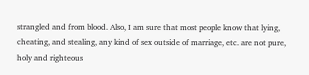strangled and from blood. Also, I am sure that most people know that lying, cheating, and stealing, any kind of sex outside of marriage, etc. are not pure, holy and righteous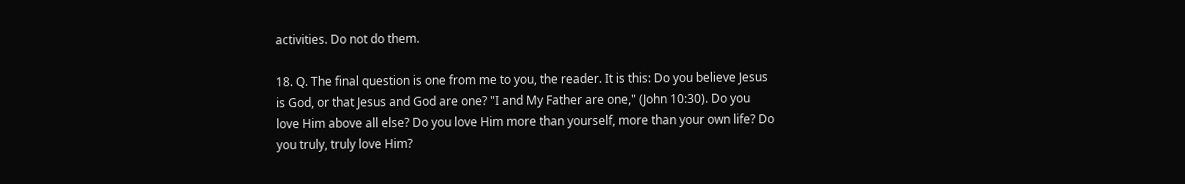activities. Do not do them.

18. Q. The final question is one from me to you, the reader. It is this: Do you believe Jesus is God, or that Jesus and God are one? "I and My Father are one," (John 10:30). Do you love Him above all else? Do you love Him more than yourself, more than your own life? Do you truly, truly love Him?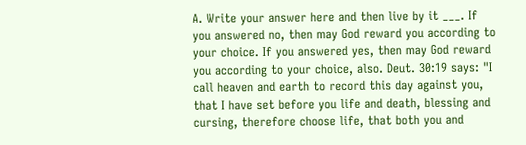A. Write your answer here and then live by it ___. If you answered no, then may God reward you according to your choice. If you answered yes, then may God reward you according to your choice, also. Deut. 30:19 says: "I call heaven and earth to record this day against you, that I have set before you life and death, blessing and cursing, therefore choose life, that both you and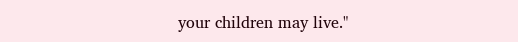your children may live."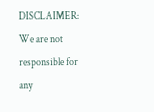DISCLAIMER: We are not responsible for any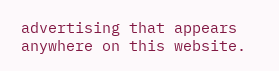advertising that appears anywhere on this website.